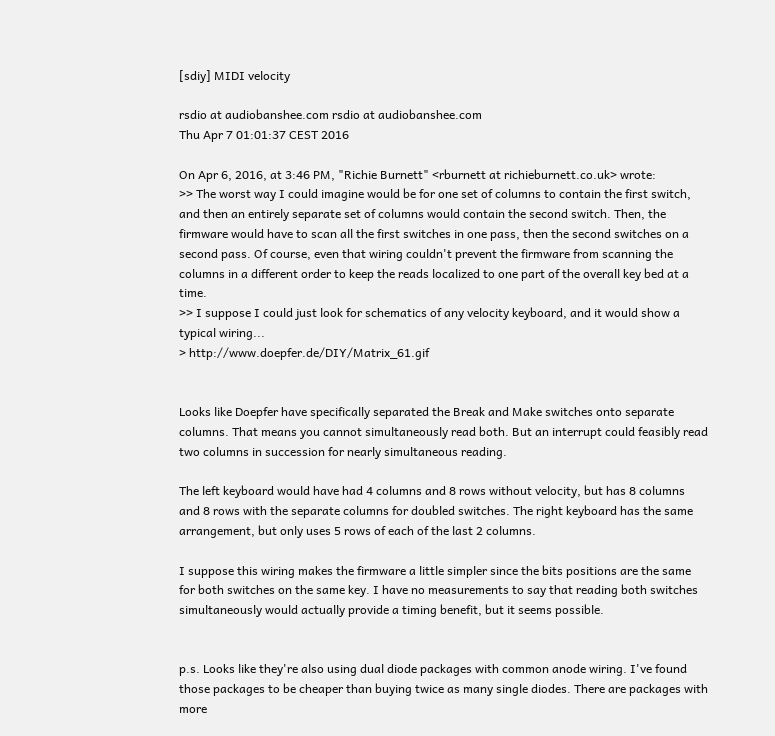[sdiy] MIDI velocity

rsdio at audiobanshee.com rsdio at audiobanshee.com
Thu Apr 7 01:01:37 CEST 2016

On Apr 6, 2016, at 3:46 PM, "Richie Burnett" <rburnett at richieburnett.co.uk> wrote:
>> The worst way I could imagine would be for one set of columns to contain the first switch, and then an entirely separate set of columns would contain the second switch. Then, the firmware would have to scan all the first switches in one pass, then the second switches on a second pass. Of course, even that wiring couldn't prevent the firmware from scanning the columns in a different order to keep the reads localized to one part of the overall key bed at a time.
>> I suppose I could just look for schematics of any velocity keyboard, and it would show a typical wiring...
> http://www.doepfer.de/DIY/Matrix_61.gif


Looks like Doepfer have specifically separated the Break and Make switches onto separate columns. That means you cannot simultaneously read both. But an interrupt could feasibly read two columns in succession for nearly simultaneous reading.

The left keyboard would have had 4 columns and 8 rows without velocity, but has 8 columns and 8 rows with the separate columns for doubled switches. The right keyboard has the same arrangement, but only uses 5 rows of each of the last 2 columns.

I suppose this wiring makes the firmware a little simpler since the bits positions are the same for both switches on the same key. I have no measurements to say that reading both switches simultaneously would actually provide a timing benefit, but it seems possible.


p.s. Looks like they're also using dual diode packages with common anode wiring. I've found those packages to be cheaper than buying twice as many single diodes. There are packages with more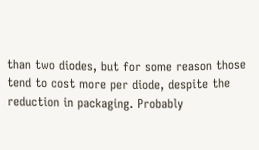than two diodes, but for some reason those tend to cost more per diode, despite the reduction in packaging. Probably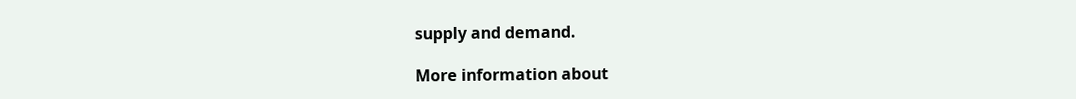supply and demand.

More information about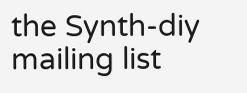the Synth-diy mailing list